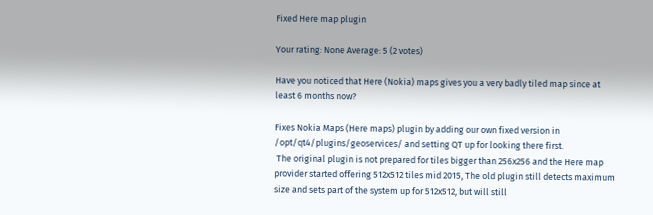Fixed Here map plugin

Your rating: None Average: 5 (2 votes)

Have you noticed that Here (Nokia) maps gives you a very badly tiled map since at least 6 months now?

Fixes Nokia Maps (Here maps) plugin by adding our own fixed version in /opt/qt4/plugins/geoservices/ and setting QT up for looking there first.
 The original plugin is not prepared for tiles bigger than 256x256 and the Here map provider started offering 512x512 tiles mid 2015, The old plugin still detects maximum size and sets part of the system up for 512x512, but will still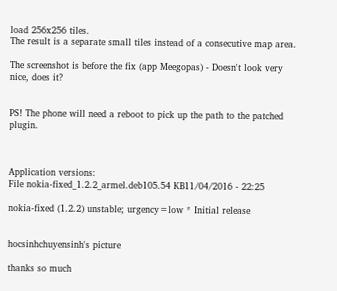load 256x256 tiles.
The result is a separate small tiles instead of a consecutive map area.

The screenshot is before the fix (app Meegopas) - Doesn't look very nice, does it?


PS! The phone will need a reboot to pick up the path to the patched plugin.



Application versions:
File nokia-fixed_1.2.2_armel.deb105.54 KB11/04/2016 - 22:25

nokia-fixed (1.2.2) unstable; urgency=low * Initial release


hocsinhchuyensinh's picture

thanks so much